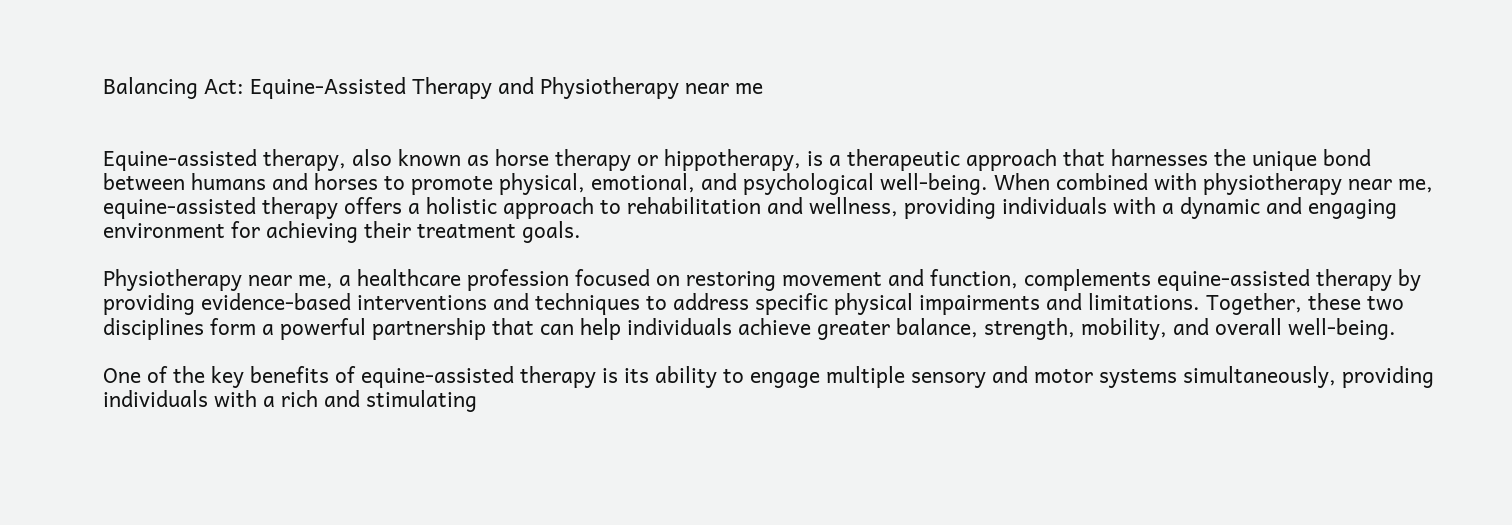Balancing Act: Equine-Assisted Therapy and Physiotherapy near me


Equine-assisted therapy, also known as horse therapy or hippotherapy, is a therapeutic approach that harnesses the unique bond between humans and horses to promote physical, emotional, and psychological well-being. When combined with physiotherapy near me, equine-assisted therapy offers a holistic approach to rehabilitation and wellness, providing individuals with a dynamic and engaging environment for achieving their treatment goals.

Physiotherapy near me, a healthcare profession focused on restoring movement and function, complements equine-assisted therapy by providing evidence-based interventions and techniques to address specific physical impairments and limitations. Together, these two disciplines form a powerful partnership that can help individuals achieve greater balance, strength, mobility, and overall well-being.

One of the key benefits of equine-assisted therapy is its ability to engage multiple sensory and motor systems simultaneously, providing individuals with a rich and stimulating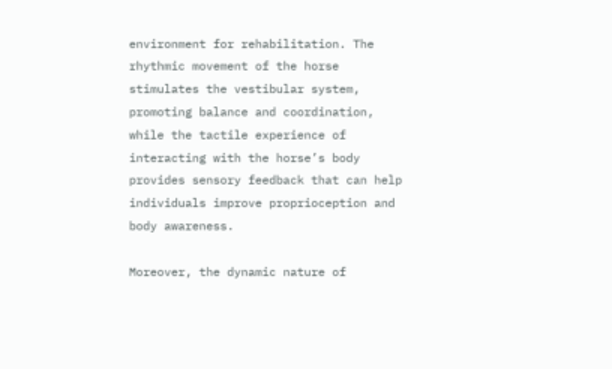environment for rehabilitation. The rhythmic movement of the horse stimulates the vestibular system, promoting balance and coordination, while the tactile experience of interacting with the horse’s body provides sensory feedback that can help individuals improve proprioception and body awareness.

Moreover, the dynamic nature of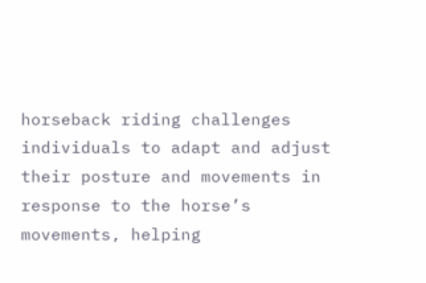horseback riding challenges individuals to adapt and adjust their posture and movements in response to the horse’s movements, helping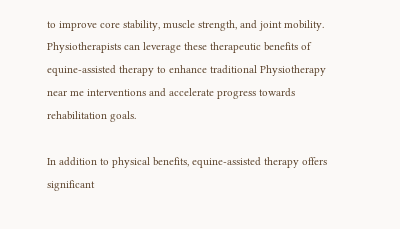to improve core stability, muscle strength, and joint mobility. Physiotherapists can leverage these therapeutic benefits of equine-assisted therapy to enhance traditional Physiotherapy near me interventions and accelerate progress towards rehabilitation goals.

In addition to physical benefits, equine-assisted therapy offers significant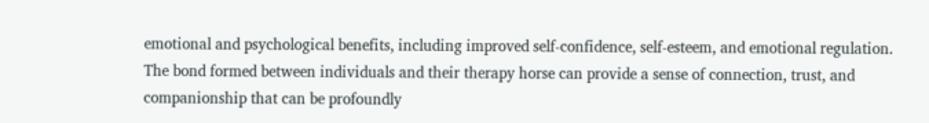emotional and psychological benefits, including improved self-confidence, self-esteem, and emotional regulation. The bond formed between individuals and their therapy horse can provide a sense of connection, trust, and companionship that can be profoundly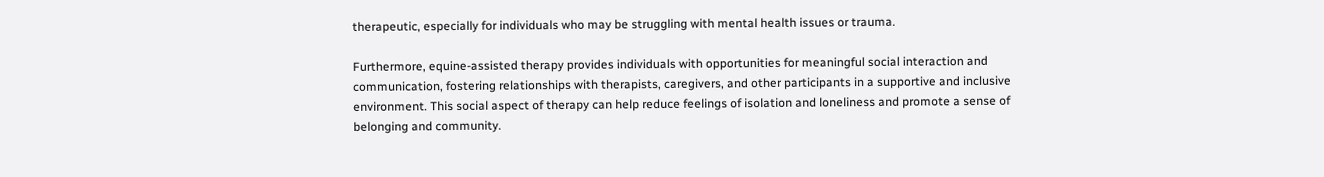therapeutic, especially for individuals who may be struggling with mental health issues or trauma.

Furthermore, equine-assisted therapy provides individuals with opportunities for meaningful social interaction and communication, fostering relationships with therapists, caregivers, and other participants in a supportive and inclusive environment. This social aspect of therapy can help reduce feelings of isolation and loneliness and promote a sense of belonging and community.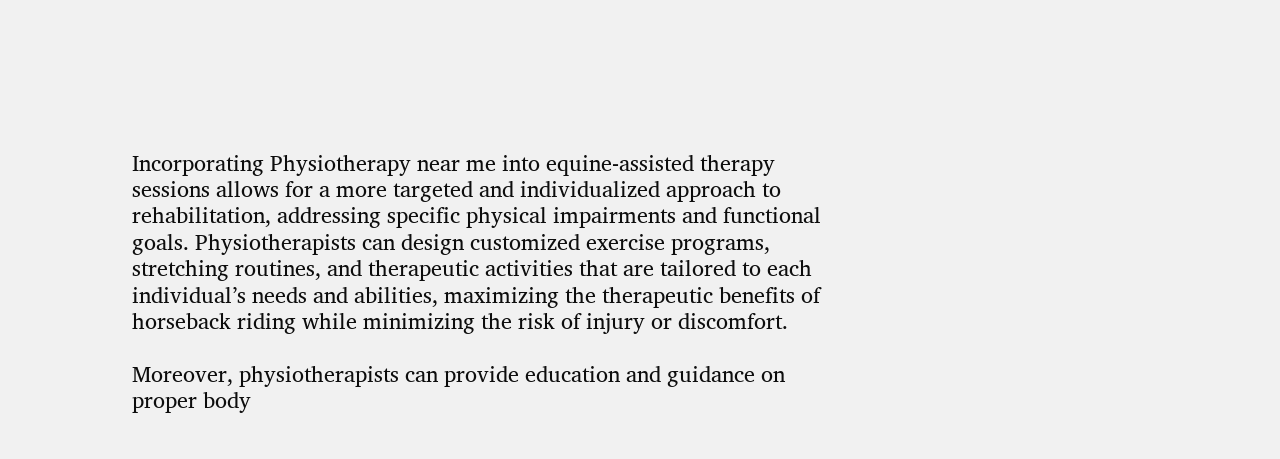Incorporating Physiotherapy near me into equine-assisted therapy sessions allows for a more targeted and individualized approach to rehabilitation, addressing specific physical impairments and functional goals. Physiotherapists can design customized exercise programs, stretching routines, and therapeutic activities that are tailored to each individual’s needs and abilities, maximizing the therapeutic benefits of horseback riding while minimizing the risk of injury or discomfort.

Moreover, physiotherapists can provide education and guidance on proper body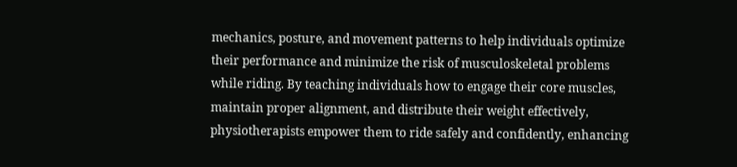mechanics, posture, and movement patterns to help individuals optimize their performance and minimize the risk of musculoskeletal problems while riding. By teaching individuals how to engage their core muscles, maintain proper alignment, and distribute their weight effectively, physiotherapists empower them to ride safely and confidently, enhancing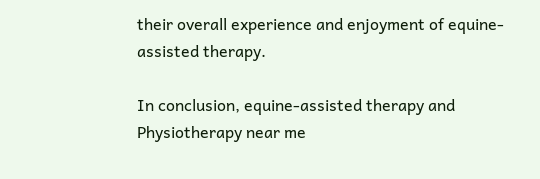their overall experience and enjoyment of equine-assisted therapy.

In conclusion, equine-assisted therapy and Physiotherapy near me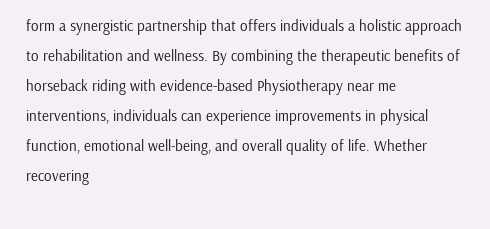form a synergistic partnership that offers individuals a holistic approach to rehabilitation and wellness. By combining the therapeutic benefits of horseback riding with evidence-based Physiotherapy near me interventions, individuals can experience improvements in physical function, emotional well-being, and overall quality of life. Whether recovering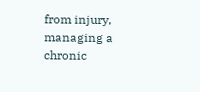from injury, managing a chronic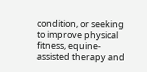condition, or seeking to improve physical fitness, equine-assisted therapy and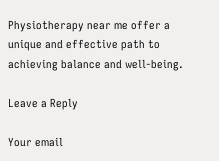Physiotherapy near me offer a unique and effective path to achieving balance and well-being.

Leave a Reply

Your email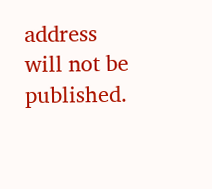address will not be published.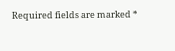Required fields are marked *